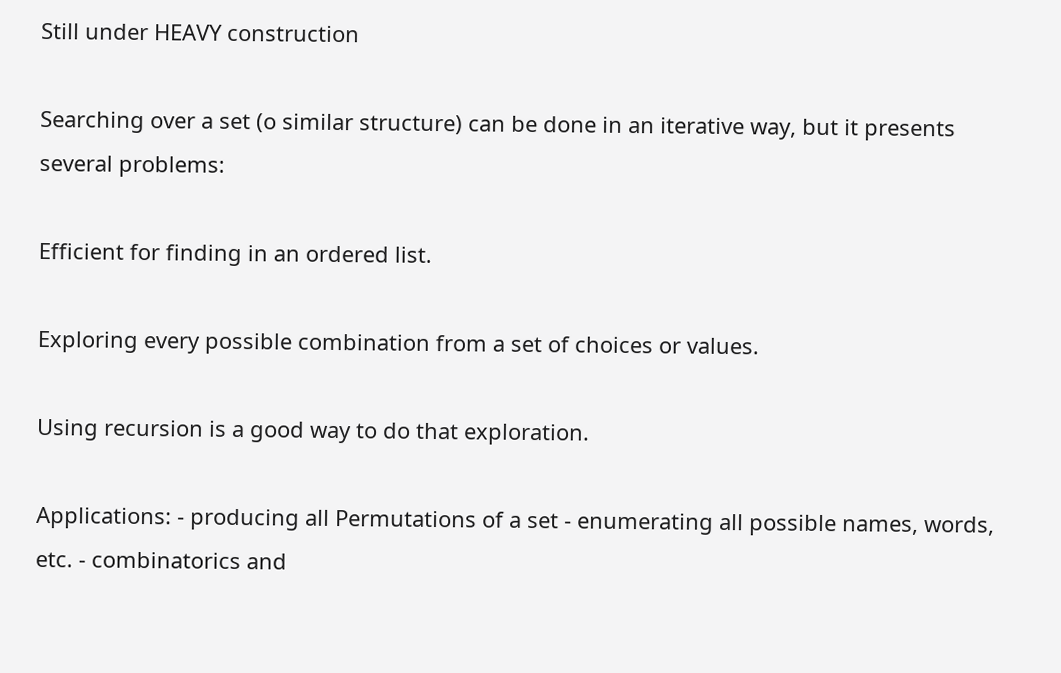Still under HEAVY construction

Searching over a set (o similar structure) can be done in an iterative way, but it presents several problems:

Efficient for finding in an ordered list.

Exploring every possible combination from a set of choices or values.

Using recursion is a good way to do that exploration.

Applications: - producing all Permutations of a set - enumerating all possible names, words, etc. - combinatorics and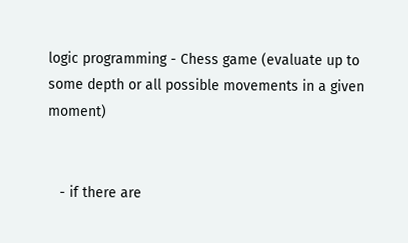logic programming - Chess game (evaluate up to some depth or all possible movements in a given moment)


   - if there are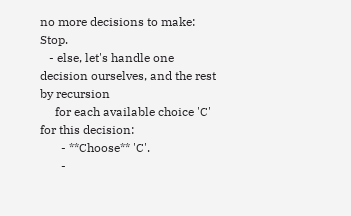no more decisions to make: Stop.
   - else, let's handle one decision ourselves, and the rest by recursion
     for each available choice 'C' for this decision:
       - **Choose** 'C'.
       -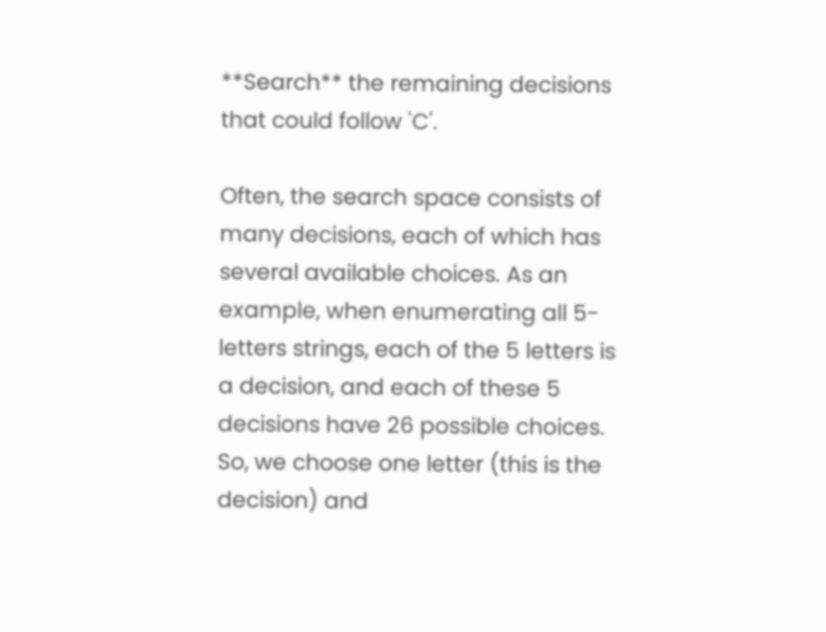**Search** the remaining decisions that could follow 'C'.

Often, the search space consists of many decisions, each of which has several available choices. As an example, when enumerating all 5-letters strings, each of the 5 letters is a decision, and each of these 5 decisions have 26 possible choices. So, we choose one letter (this is the decision) and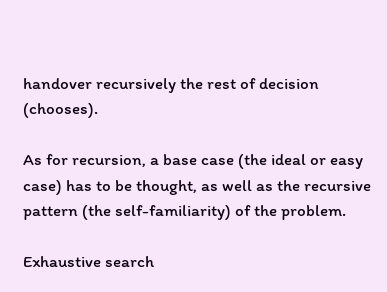handover recursively the rest of decision (chooses).

As for recursion, a base case (the ideal or easy case) has to be thought, as well as the recursive pattern (the self-familiarity) of the problem.

Exhaustive search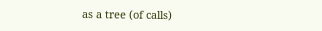as a tree (of calls)